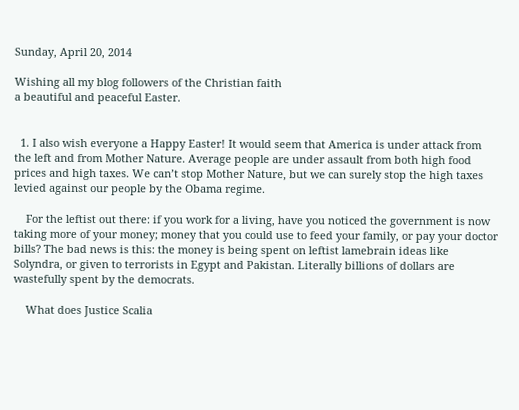Sunday, April 20, 2014

Wishing all my blog followers of the Christian faith
a beautiful and peaceful Easter.


  1. I also wish everyone a Happy Easter! It would seem that America is under attack from the left and from Mother Nature. Average people are under assault from both high food prices and high taxes. We can’t stop Mother Nature, but we can surely stop the high taxes levied against our people by the Obama regime.

    For the leftist out there: if you work for a living, have you noticed the government is now taking more of your money; money that you could use to feed your family, or pay your doctor bills? The bad news is this: the money is being spent on leftist lamebrain ideas like Solyndra, or given to terrorists in Egypt and Pakistan. Literally billions of dollars are wastefully spent by the democrats.

    What does Justice Scalia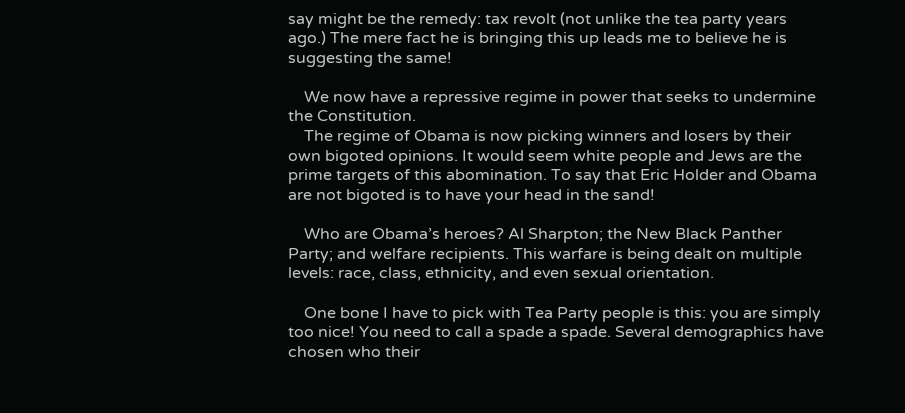say might be the remedy: tax revolt (not unlike the tea party years ago.) The mere fact he is bringing this up leads me to believe he is suggesting the same!

    We now have a repressive regime in power that seeks to undermine the Constitution.
    The regime of Obama is now picking winners and losers by their own bigoted opinions. It would seem white people and Jews are the prime targets of this abomination. To say that Eric Holder and Obama are not bigoted is to have your head in the sand!

    Who are Obama’s heroes? Al Sharpton; the New Black Panther Party; and welfare recipients. This warfare is being dealt on multiple levels: race, class, ethnicity, and even sexual orientation.

    One bone I have to pick with Tea Party people is this: you are simply too nice! You need to call a spade a spade. Several demographics have chosen who their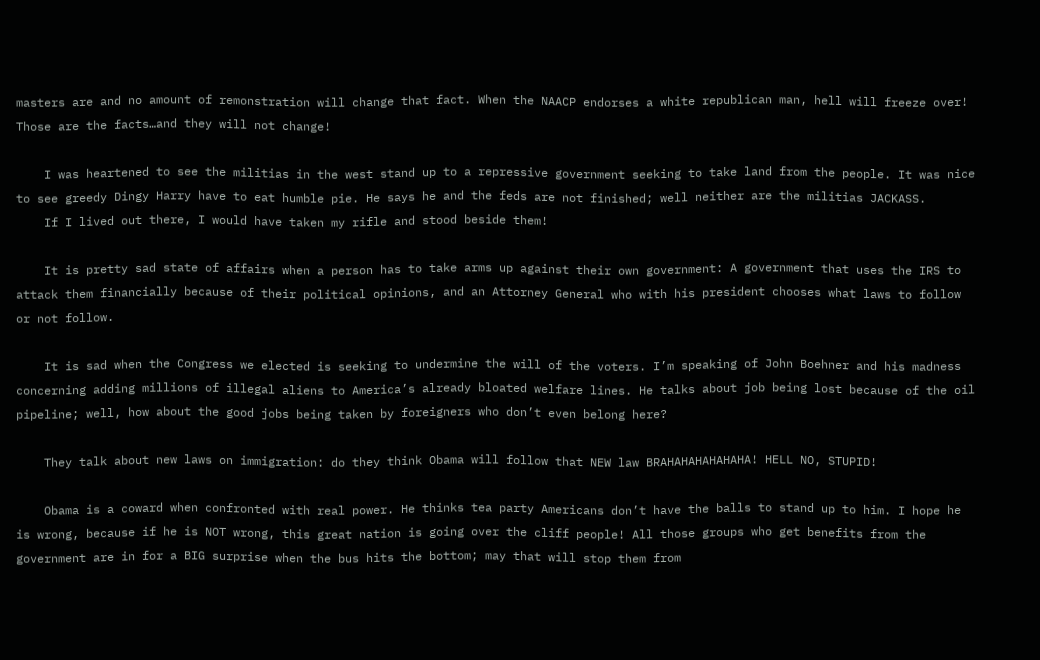masters are and no amount of remonstration will change that fact. When the NAACP endorses a white republican man, hell will freeze over! Those are the facts…and they will not change!

    I was heartened to see the militias in the west stand up to a repressive government seeking to take land from the people. It was nice to see greedy Dingy Harry have to eat humble pie. He says he and the feds are not finished; well neither are the militias JACKASS.
    If I lived out there, I would have taken my rifle and stood beside them!

    It is pretty sad state of affairs when a person has to take arms up against their own government: A government that uses the IRS to attack them financially because of their political opinions, and an Attorney General who with his president chooses what laws to follow or not follow.

    It is sad when the Congress we elected is seeking to undermine the will of the voters. I’m speaking of John Boehner and his madness concerning adding millions of illegal aliens to America’s already bloated welfare lines. He talks about job being lost because of the oil pipeline; well, how about the good jobs being taken by foreigners who don’t even belong here?

    They talk about new laws on immigration: do they think Obama will follow that NEW law BRAHAHAHAHAHAHA! HELL NO, STUPID!

    Obama is a coward when confronted with real power. He thinks tea party Americans don’t have the balls to stand up to him. I hope he is wrong, because if he is NOT wrong, this great nation is going over the cliff people! All those groups who get benefits from the government are in for a BIG surprise when the bus hits the bottom; may that will stop them from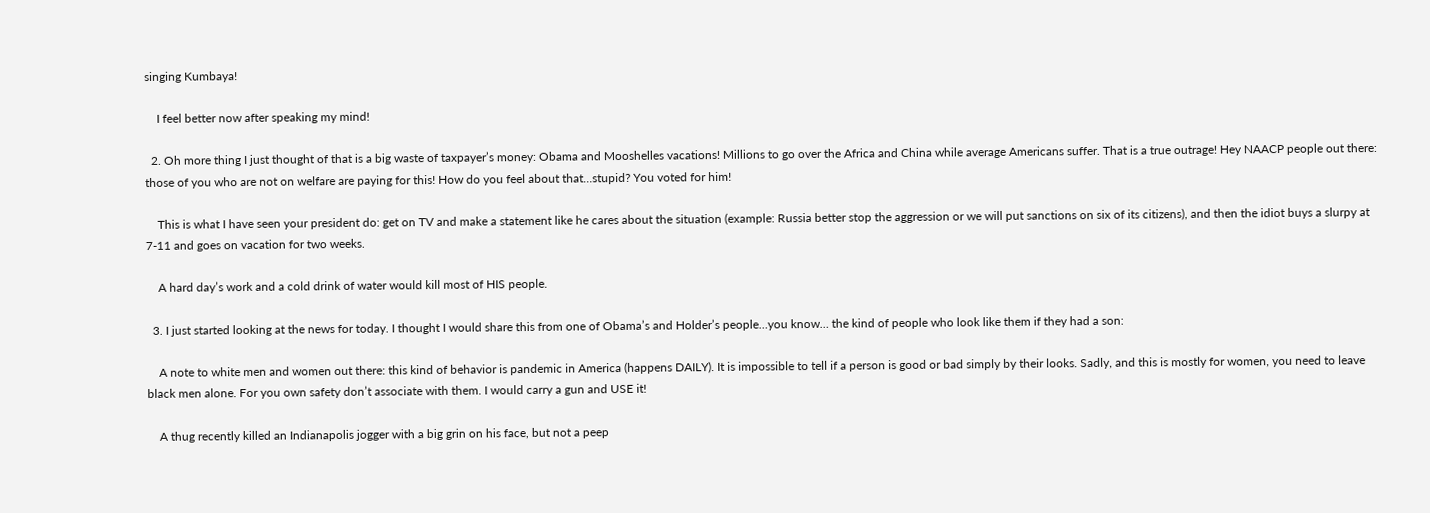singing Kumbaya!

    I feel better now after speaking my mind!

  2. Oh more thing I just thought of that is a big waste of taxpayer’s money: Obama and Mooshelles vacations! Millions to go over the Africa and China while average Americans suffer. That is a true outrage! Hey NAACP people out there: those of you who are not on welfare are paying for this! How do you feel about that…stupid? You voted for him!

    This is what I have seen your president do: get on TV and make a statement like he cares about the situation (example: Russia better stop the aggression or we will put sanctions on six of its citizens), and then the idiot buys a slurpy at 7-11 and goes on vacation for two weeks.

    A hard day’s work and a cold drink of water would kill most of HIS people.

  3. I just started looking at the news for today. I thought I would share this from one of Obama’s and Holder’s people…you know… the kind of people who look like them if they had a son:

    A note to white men and women out there: this kind of behavior is pandemic in America (happens DAILY). It is impossible to tell if a person is good or bad simply by their looks. Sadly, and this is mostly for women, you need to leave black men alone. For you own safety don’t associate with them. I would carry a gun and USE it!

    A thug recently killed an Indianapolis jogger with a big grin on his face, but not a peep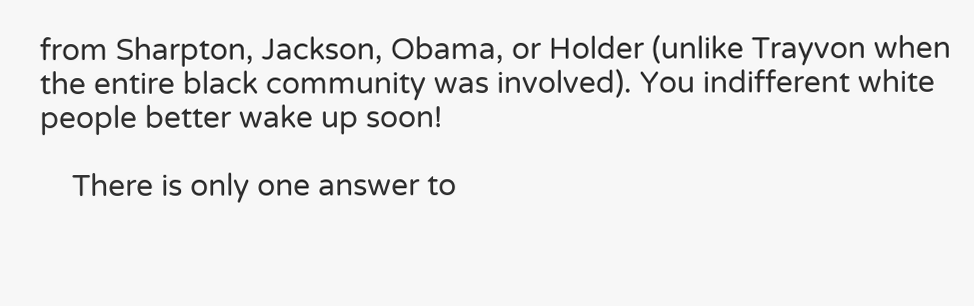from Sharpton, Jackson, Obama, or Holder (unlike Trayvon when the entire black community was involved). You indifferent white people better wake up soon!

    There is only one answer to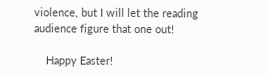violence, but I will let the reading audience figure that one out!

    Happy Easter!